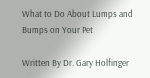What to Do About Lumps and Bumps on Your Pet

Written By Dr. Gary Holfinger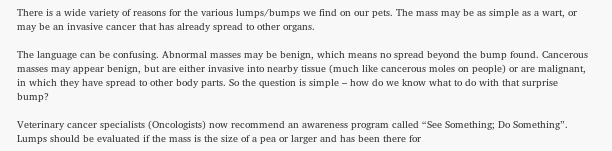There is a wide variety of reasons for the various lumps/bumps we find on our pets. The mass may be as simple as a wart, or may be an invasive cancer that has already spread to other organs.

The language can be confusing. Abnormal masses may be benign, which means no spread beyond the bump found. Cancerous masses may appear benign, but are either invasive into nearby tissue (much like cancerous moles on people) or are malignant, in which they have spread to other body parts. So the question is simple – how do we know what to do with that surprise bump?

Veterinary cancer specialists (Oncologists) now recommend an awareness program called “See Something; Do Something”. Lumps should be evaluated if the mass is the size of a pea or larger and has been there for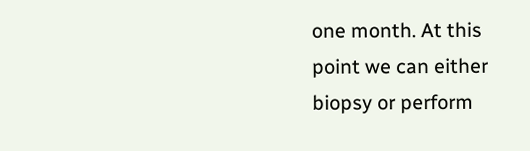one month. At this point we can either biopsy or perform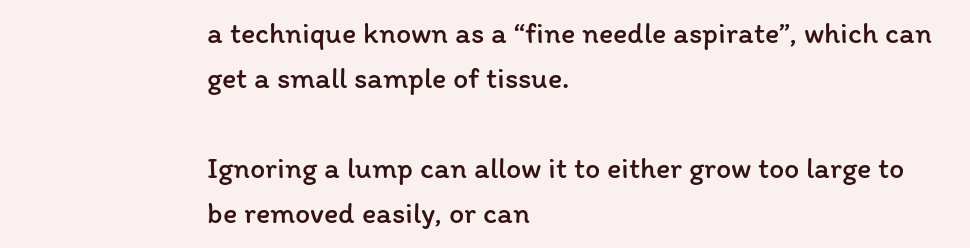a technique known as a “fine needle aspirate”, which can get a small sample of tissue.

Ignoring a lump can allow it to either grow too large to be removed easily, or can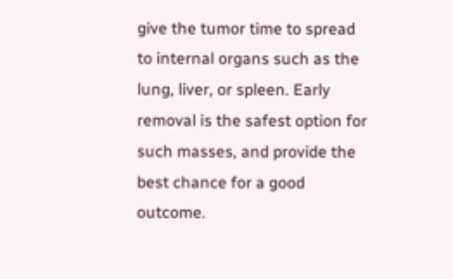give the tumor time to spread to internal organs such as the lung, liver, or spleen. Early removal is the safest option for such masses, and provide the best chance for a good outcome.